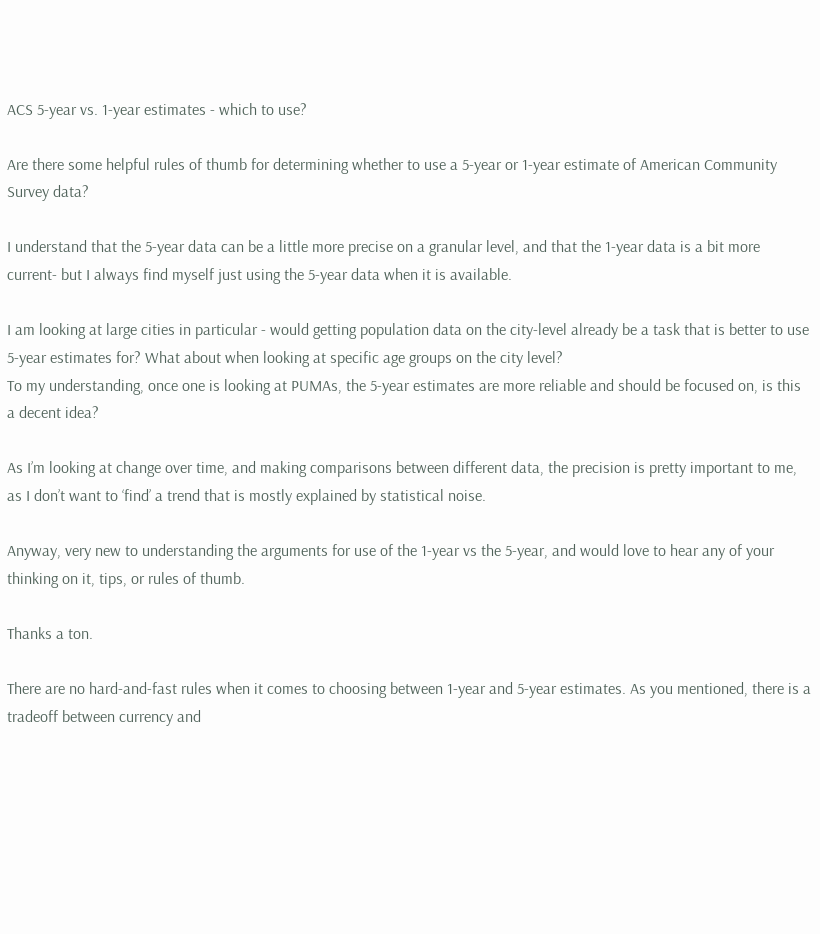ACS 5-year vs. 1-year estimates - which to use?

Are there some helpful rules of thumb for determining whether to use a 5-year or 1-year estimate of American Community Survey data?

I understand that the 5-year data can be a little more precise on a granular level, and that the 1-year data is a bit more current- but I always find myself just using the 5-year data when it is available.

I am looking at large cities in particular - would getting population data on the city-level already be a task that is better to use 5-year estimates for? What about when looking at specific age groups on the city level?
To my understanding, once one is looking at PUMAs, the 5-year estimates are more reliable and should be focused on, is this a decent idea?

As I’m looking at change over time, and making comparisons between different data, the precision is pretty important to me, as I don’t want to ‘find’ a trend that is mostly explained by statistical noise.

Anyway, very new to understanding the arguments for use of the 1-year vs the 5-year, and would love to hear any of your thinking on it, tips, or rules of thumb.

Thanks a ton.

There are no hard-and-fast rules when it comes to choosing between 1-year and 5-year estimates. As you mentioned, there is a tradeoff between currency and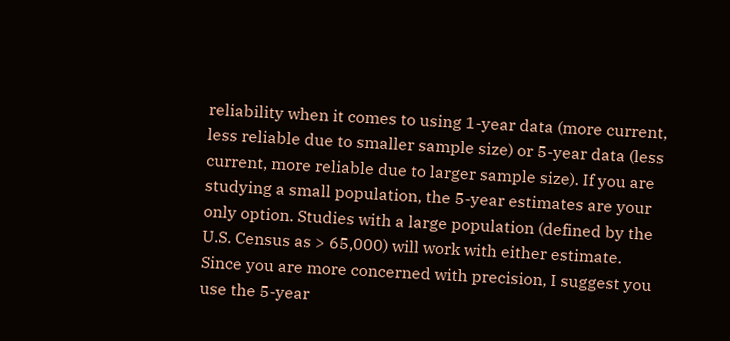reliability when it comes to using 1-year data (more current, less reliable due to smaller sample size) or 5-year data (less current, more reliable due to larger sample size). If you are studying a small population, the 5-year estimates are your only option. Studies with a large population (defined by the U.S. Census as > 65,000) will work with either estimate. Since you are more concerned with precision, I suggest you use the 5-year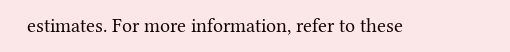estimates. For more information, refer to these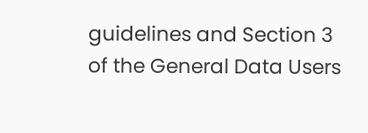guidelines and Section 3 of the General Data Users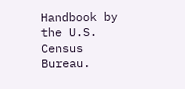Handbook by the U.S. Census Bureau.